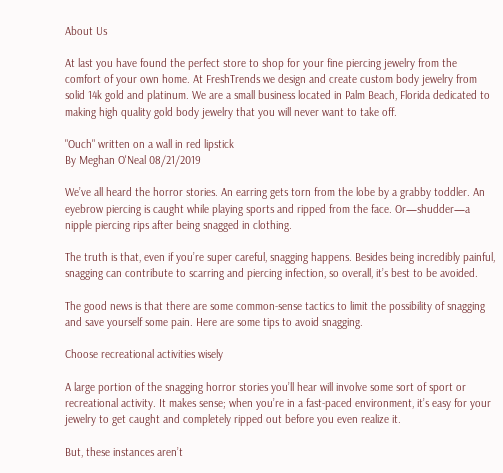About Us

At last you have found the perfect store to shop for your fine piercing jewelry from the comfort of your own home. At FreshTrends we design and create custom body jewelry from solid 14k gold and platinum. We are a small business located in Palm Beach, Florida dedicated to making high quality gold body jewelry that you will never want to take off.

"Ouch" written on a wall in red lipstick
By Meghan O'Neal 08/21/2019

We’ve all heard the horror stories. An earring gets torn from the lobe by a grabby toddler. An eyebrow piercing is caught while playing sports and ripped from the face. Or—shudder—a nipple piercing rips after being snagged in clothing.

The truth is that, even if you’re super careful, snagging happens. Besides being incredibly painful, snagging can contribute to scarring and piercing infection, so overall, it’s best to be avoided.

The good news is that there are some common-sense tactics to limit the possibility of snagging and save yourself some pain. Here are some tips to avoid snagging.

Choose recreational activities wisely

A large portion of the snagging horror stories you’ll hear will involve some sort of sport or recreational activity. It makes sense; when you’re in a fast-paced environment, it’s easy for your jewelry to get caught and completely ripped out before you even realize it.

But, these instances aren’t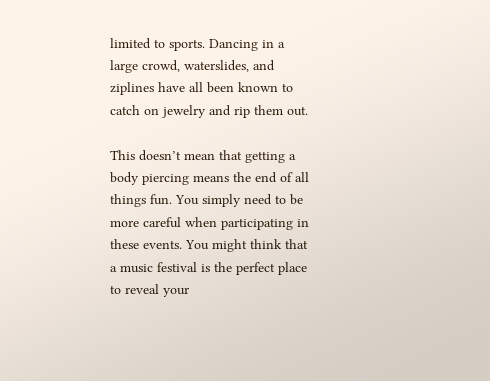limited to sports. Dancing in a large crowd, waterslides, and ziplines have all been known to catch on jewelry and rip them out.

This doesn’t mean that getting a body piercing means the end of all things fun. You simply need to be more careful when participating in these events. You might think that a music festival is the perfect place to reveal your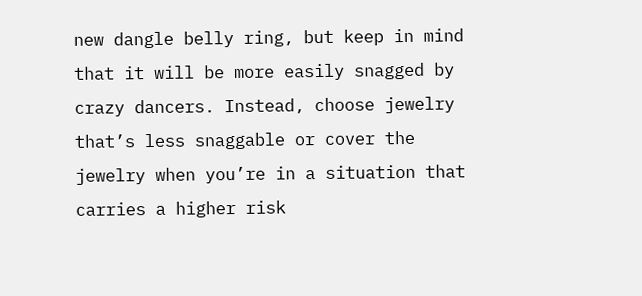new dangle belly ring, but keep in mind that it will be more easily snagged by crazy dancers. Instead, choose jewelry that’s less snaggable or cover the jewelry when you’re in a situation that carries a higher risk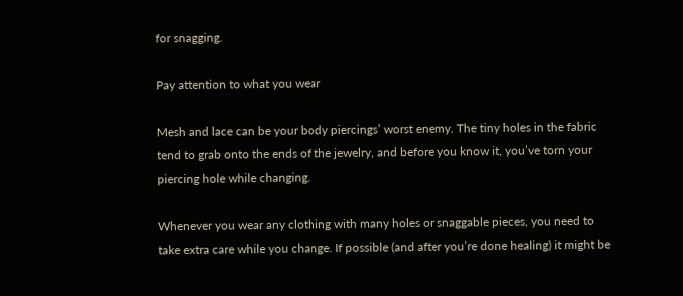for snagging.

Pay attention to what you wear

Mesh and lace can be your body piercings’ worst enemy. The tiny holes in the fabric tend to grab onto the ends of the jewelry, and before you know it, you’ve torn your piercing hole while changing.

Whenever you wear any clothing with many holes or snaggable pieces, you need to take extra care while you change. If possible (and after you’re done healing) it might be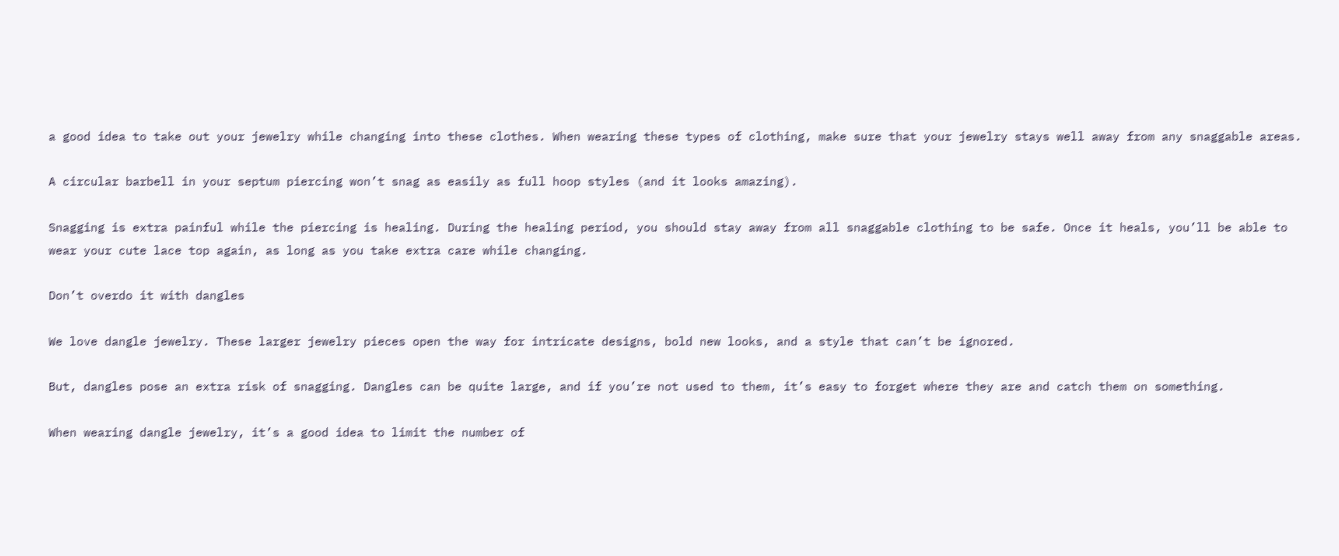a good idea to take out your jewelry while changing into these clothes. When wearing these types of clothing, make sure that your jewelry stays well away from any snaggable areas.

A circular barbell in your septum piercing won’t snag as easily as full hoop styles (and it looks amazing).

Snagging is extra painful while the piercing is healing. During the healing period, you should stay away from all snaggable clothing to be safe. Once it heals, you’ll be able to wear your cute lace top again, as long as you take extra care while changing.

Don’t overdo it with dangles

We love dangle jewelry. These larger jewelry pieces open the way for intricate designs, bold new looks, and a style that can’t be ignored.

But, dangles pose an extra risk of snagging. Dangles can be quite large, and if you’re not used to them, it’s easy to forget where they are and catch them on something.

When wearing dangle jewelry, it’s a good idea to limit the number of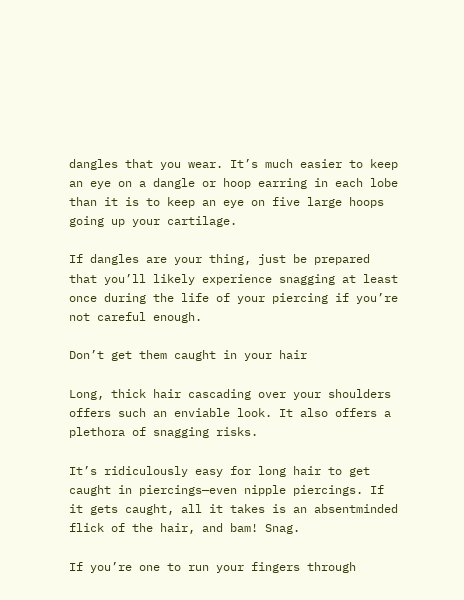dangles that you wear. It’s much easier to keep an eye on a dangle or hoop earring in each lobe than it is to keep an eye on five large hoops going up your cartilage.

If dangles are your thing, just be prepared that you’ll likely experience snagging at least once during the life of your piercing if you’re not careful enough.

Don’t get them caught in your hair

Long, thick hair cascading over your shoulders offers such an enviable look. It also offers a plethora of snagging risks.

It’s ridiculously easy for long hair to get caught in piercings—even nipple piercings. If it gets caught, all it takes is an absentminded flick of the hair, and bam! Snag.

If you’re one to run your fingers through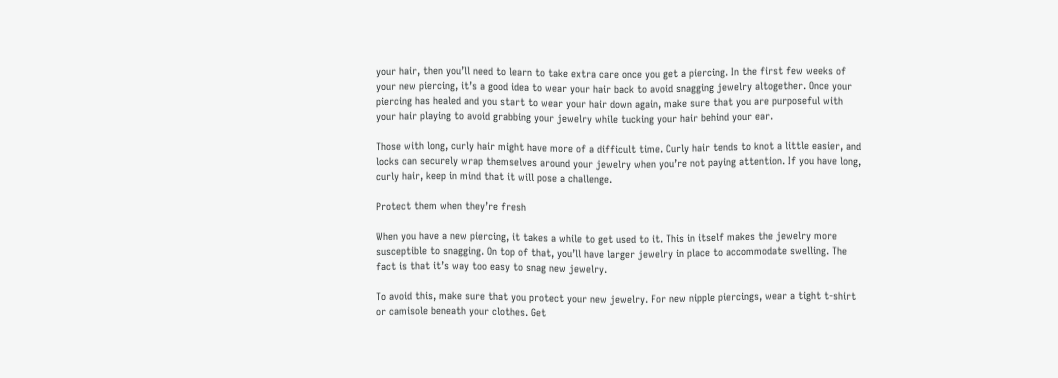your hair, then you’ll need to learn to take extra care once you get a piercing. In the first few weeks of your new piercing, it’s a good idea to wear your hair back to avoid snagging jewelry altogether. Once your piercing has healed and you start to wear your hair down again, make sure that you are purposeful with your hair playing to avoid grabbing your jewelry while tucking your hair behind your ear.

Those with long, curly hair might have more of a difficult time. Curly hair tends to knot a little easier, and locks can securely wrap themselves around your jewelry when you’re not paying attention. If you have long, curly hair, keep in mind that it will pose a challenge.

Protect them when they’re fresh

When you have a new piercing, it takes a while to get used to it. This in itself makes the jewelry more susceptible to snagging. On top of that, you’ll have larger jewelry in place to accommodate swelling. The fact is that it’s way too easy to snag new jewelry.

To avoid this, make sure that you protect your new jewelry. For new nipple piercings, wear a tight t-shirt or camisole beneath your clothes. Get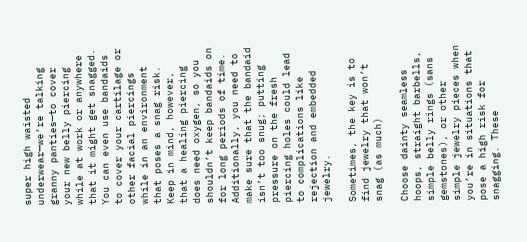super high waisted underwear—we’re talking granny panties—to cover your new belly piercing while at work or anywhere that it might get snagged. You can even use bandaids to cover your cartilage or other facial piercings while in an environment that poses a snag risk. Keep in mind, however, that a healing piercing does need oxygen, so you shouldn’t keep bandaids on for long periods of time. Additionally, you need to make sure that the bandaid isn’t too snug; putting pressure on the fresh piercing holes could lead to complications like rejection and embedded jewelry.

Sometimes, the key is to find jewelry that won’t snag (as much)

Choose dainty seamless hoops, straight barbells, simple belly rings (sans gemstones), or other simple jewelry pieces when you’re in situations that pose a high risk for snagging. These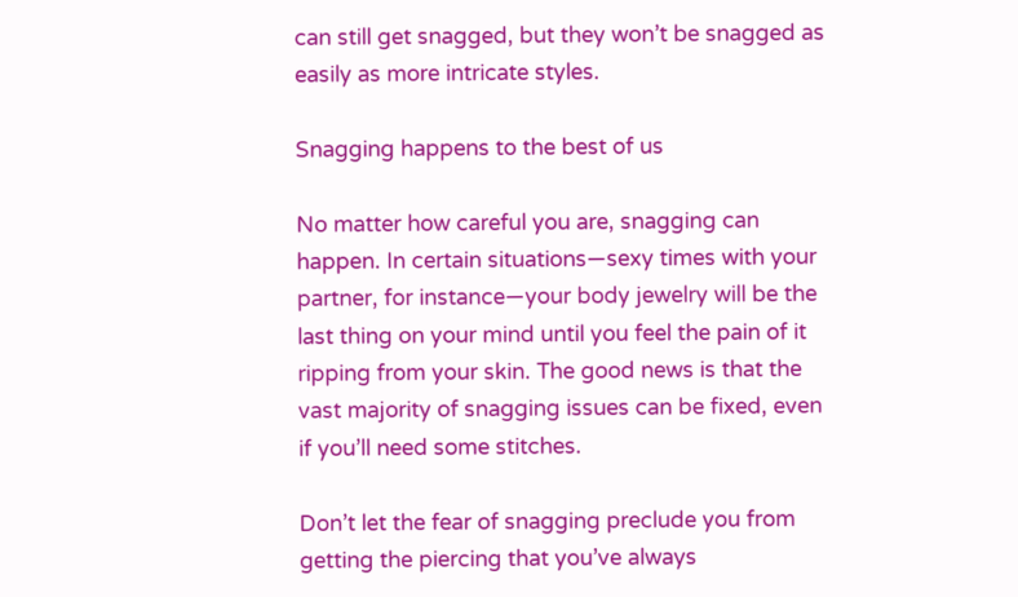can still get snagged, but they won’t be snagged as easily as more intricate styles.

Snagging happens to the best of us

No matter how careful you are, snagging can happen. In certain situations—sexy times with your partner, for instance—your body jewelry will be the last thing on your mind until you feel the pain of it ripping from your skin. The good news is that the vast majority of snagging issues can be fixed, even if you’ll need some stitches.

Don’t let the fear of snagging preclude you from getting the piercing that you’ve always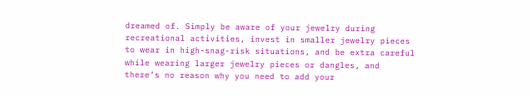dreamed of. Simply be aware of your jewelry during recreational activities, invest in smaller jewelry pieces to wear in high-snag-risk situations, and be extra careful while wearing larger jewelry pieces or dangles, and there’s no reason why you need to add your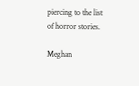piercing to the list of horror stories.

Meghan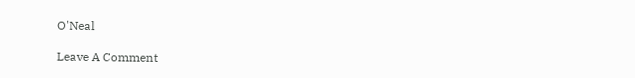O'Neal

Leave A Comment